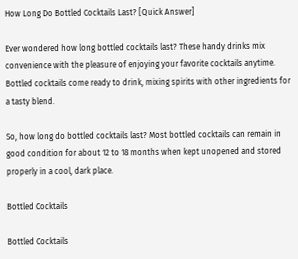How Long Do Bottled Cocktails Last? [Quick Answer]

Ever wondered how long bottled cocktails last? These handy drinks mix convenience with the pleasure of enjoying your favorite cocktails anytime. Bottled cocktails come ready to drink, mixing spirits with other ingredients for a tasty blend.

So, how long do bottled cocktails last? Most bottled cocktails can remain in good condition for about 12 to 18 months when kept unopened and stored properly in a cool, dark place.

Bottled Cocktails

Bottled Cocktails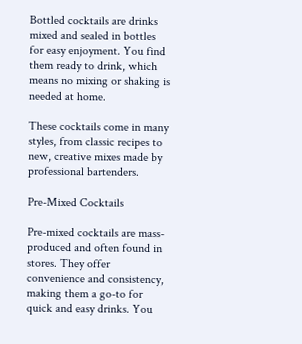Bottled cocktails are drinks mixed and sealed in bottles for easy enjoyment. You find them ready to drink, which means no mixing or shaking is needed at home.

These cocktails come in many styles, from classic recipes to new, creative mixes made by professional bartenders.

Pre-Mixed Cocktails

Pre-mixed cocktails are mass-produced and often found in stores. They offer convenience and consistency, making them a go-to for quick and easy drinks. You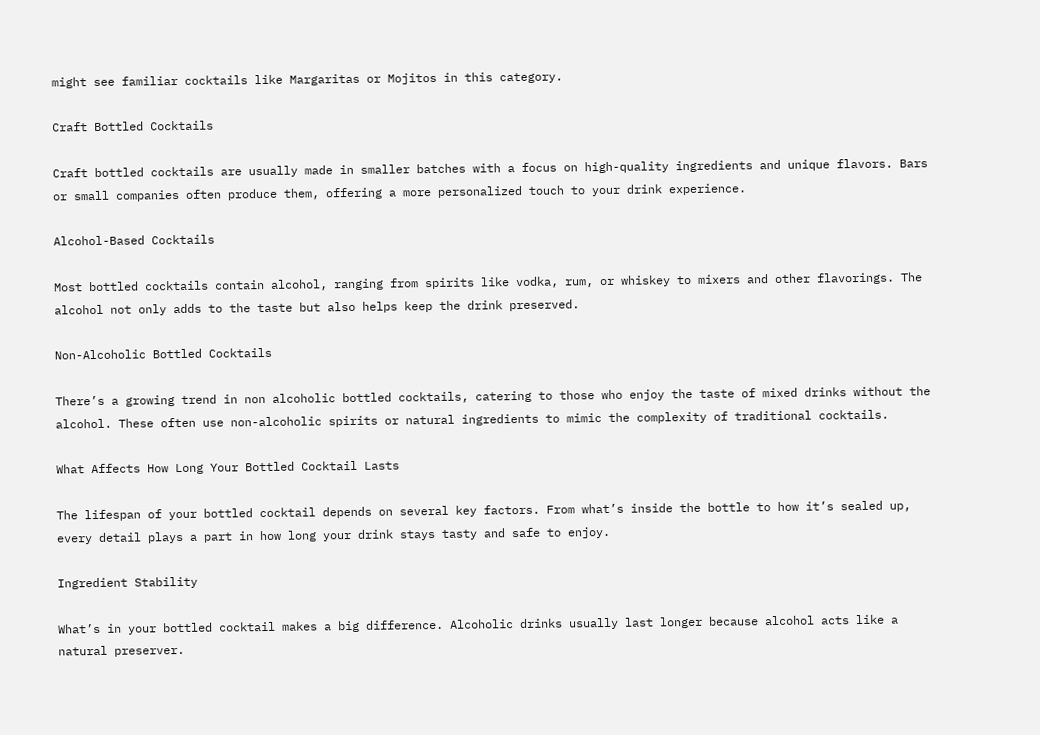might see familiar cocktails like Margaritas or Mojitos in this category.

Craft Bottled Cocktails

Craft bottled cocktails are usually made in smaller batches with a focus on high-quality ingredients and unique flavors. Bars or small companies often produce them, offering a more personalized touch to your drink experience.

Alcohol-Based Cocktails

Most bottled cocktails contain alcohol, ranging from spirits like vodka, rum, or whiskey to mixers and other flavorings. The alcohol not only adds to the taste but also helps keep the drink preserved.

Non-Alcoholic Bottled Cocktails

There’s a growing trend in non alcoholic bottled cocktails, catering to those who enjoy the taste of mixed drinks without the alcohol. These often use non-alcoholic spirits or natural ingredients to mimic the complexity of traditional cocktails.

What Affects How Long Your Bottled Cocktail Lasts

The lifespan of your bottled cocktail depends on several key factors. From what’s inside the bottle to how it’s sealed up, every detail plays a part in how long your drink stays tasty and safe to enjoy.

Ingredient Stability

What’s in your bottled cocktail makes a big difference. Alcoholic drinks usually last longer because alcohol acts like a natural preserver.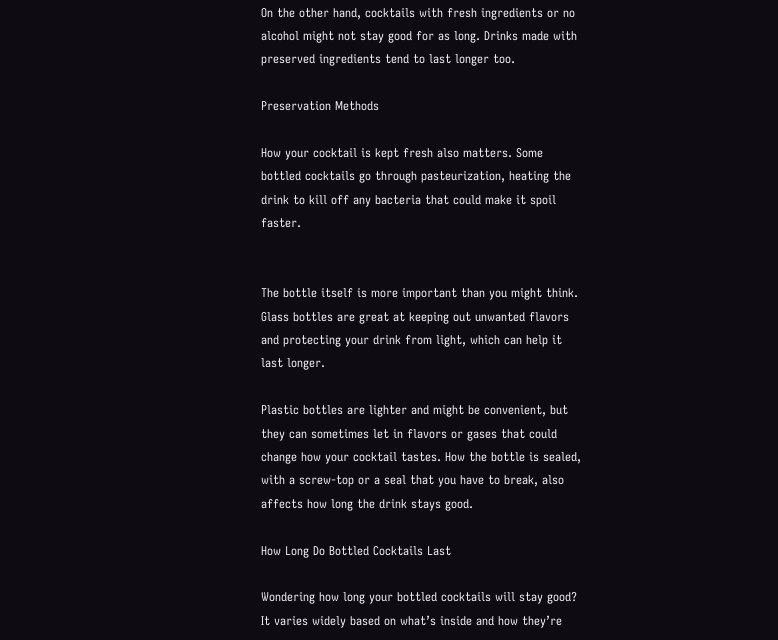On the other hand, cocktails with fresh ingredients or no alcohol might not stay good for as long. Drinks made with preserved ingredients tend to last longer too.

Preservation Methods

How your cocktail is kept fresh also matters. Some bottled cocktails go through pasteurization, heating the drink to kill off any bacteria that could make it spoil faster.


The bottle itself is more important than you might think. Glass bottles are great at keeping out unwanted flavors and protecting your drink from light, which can help it last longer.

Plastic bottles are lighter and might be convenient, but they can sometimes let in flavors or gases that could change how your cocktail tastes. How the bottle is sealed, with a screw-top or a seal that you have to break, also affects how long the drink stays good.

How Long Do Bottled Cocktails Last

Wondering how long your bottled cocktails will stay good? It varies widely based on what’s inside and how they’re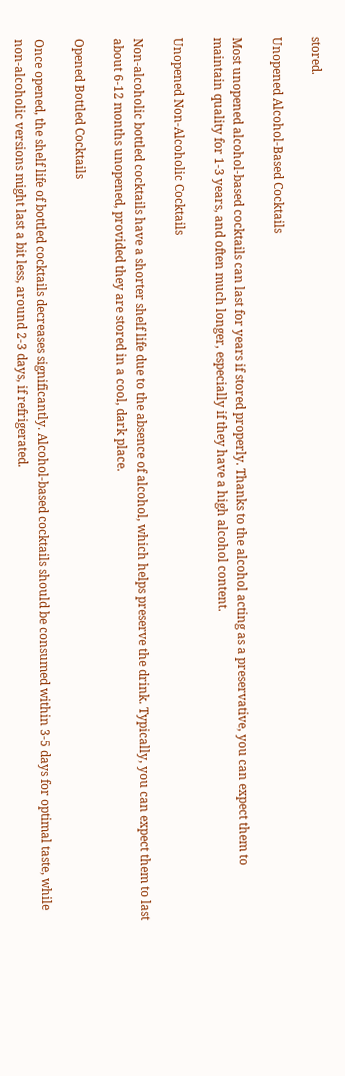stored.

Unopened Alcohol-Based Cocktails

Most unopened alcohol-based cocktails can last for years if stored properly. Thanks to the alcohol acting as a preservative, you can expect them to maintain quality for 1-3 years, and often much longer, especially if they have a high alcohol content.

Unopened Non-Alcoholic Cocktails

Non-alcoholic bottled cocktails have a shorter shelf life due to the absence of alcohol, which helps preserve the drink. Typically, you can expect them to last about 6-12 months unopened, provided they are stored in a cool, dark place.

Opened Bottled Cocktails

Once opened, the shelf life of bottled cocktails decreases significantly. Alcohol-based cocktails should be consumed within 3-5 days for optimal taste, while non-alcoholic versions might last a bit less, around 2-3 days, if refrigerated.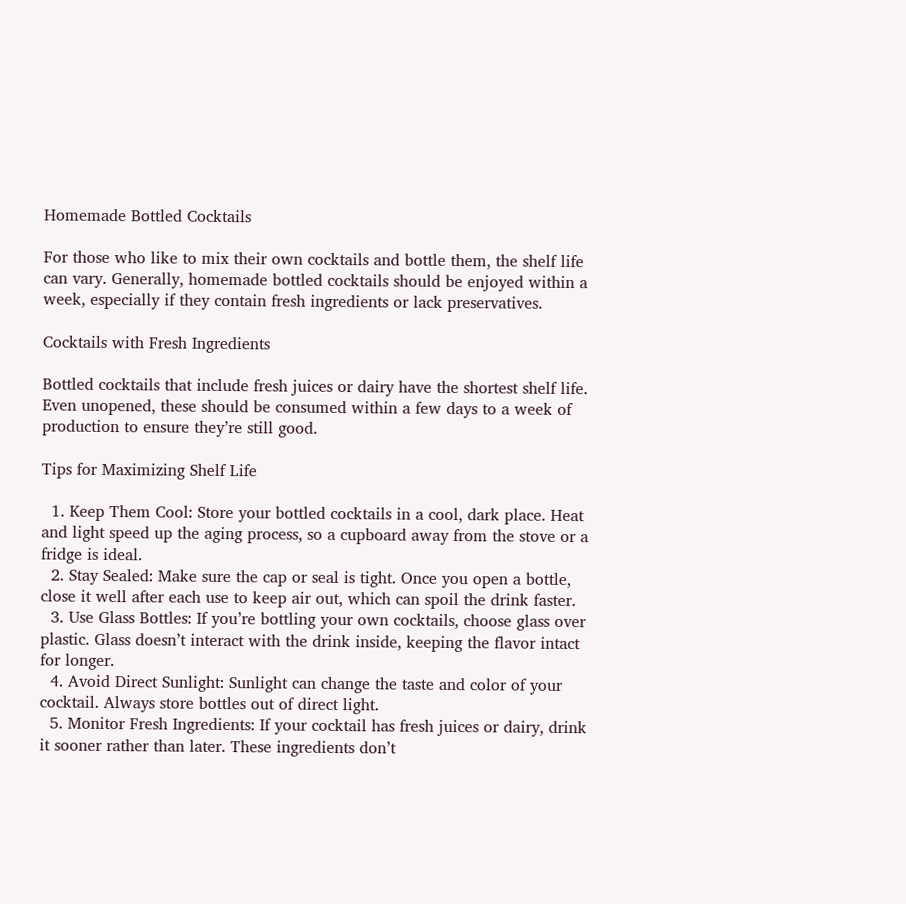Homemade Bottled Cocktails

For those who like to mix their own cocktails and bottle them, the shelf life can vary. Generally, homemade bottled cocktails should be enjoyed within a week, especially if they contain fresh ingredients or lack preservatives.

Cocktails with Fresh Ingredients

Bottled cocktails that include fresh juices or dairy have the shortest shelf life. Even unopened, these should be consumed within a few days to a week of production to ensure they’re still good.

Tips for Maximizing Shelf Life

  1. Keep Them Cool: Store your bottled cocktails in a cool, dark place. Heat and light speed up the aging process, so a cupboard away from the stove or a fridge is ideal.
  2. Stay Sealed: Make sure the cap or seal is tight. Once you open a bottle, close it well after each use to keep air out, which can spoil the drink faster.
  3. Use Glass Bottles: If you’re bottling your own cocktails, choose glass over plastic. Glass doesn’t interact with the drink inside, keeping the flavor intact for longer.
  4. Avoid Direct Sunlight: Sunlight can change the taste and color of your cocktail. Always store bottles out of direct light.
  5. Monitor Fresh Ingredients: If your cocktail has fresh juices or dairy, drink it sooner rather than later. These ingredients don’t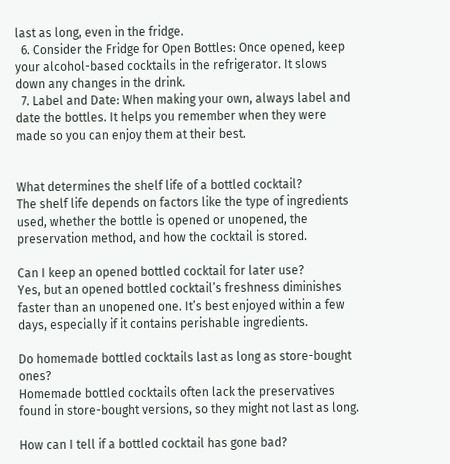last as long, even in the fridge.
  6. Consider the Fridge for Open Bottles: Once opened, keep your alcohol-based cocktails in the refrigerator. It slows down any changes in the drink.
  7. Label and Date: When making your own, always label and date the bottles. It helps you remember when they were made so you can enjoy them at their best.


What determines the shelf life of a bottled cocktail?
The shelf life depends on factors like the type of ingredients used, whether the bottle is opened or unopened, the preservation method, and how the cocktail is stored.

Can I keep an opened bottled cocktail for later use?
Yes, but an opened bottled cocktail’s freshness diminishes faster than an unopened one. It’s best enjoyed within a few days, especially if it contains perishable ingredients.

Do homemade bottled cocktails last as long as store-bought ones?
Homemade bottled cocktails often lack the preservatives found in store-bought versions, so they might not last as long.

How can I tell if a bottled cocktail has gone bad?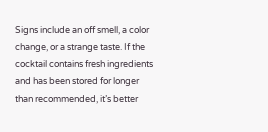Signs include an off smell, a color change, or a strange taste. If the cocktail contains fresh ingredients and has been stored for longer than recommended, it’s better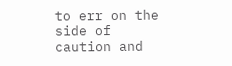to err on the side of caution and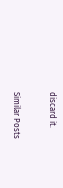discard it.

Similar Posts